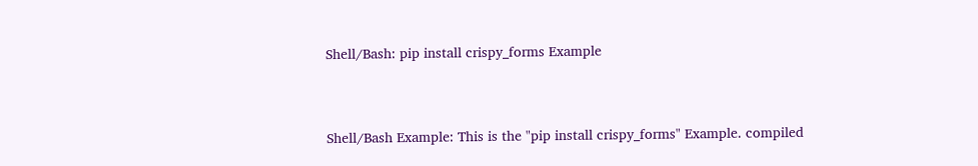Shell/Bash: pip install crispy_forms Example


Shell/Bash Example: This is the "pip install crispy_forms" Example. compiled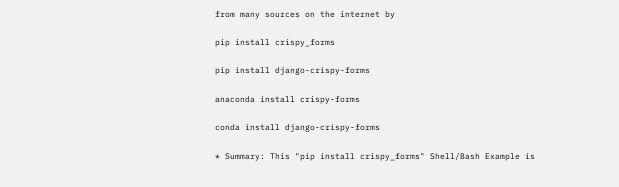from many sources on the internet by

pip install crispy_forms

pip install django-crispy-forms

anaconda install crispy-forms

conda install django-crispy-forms

* Summary: This "pip install crispy_forms" Shell/Bash Example is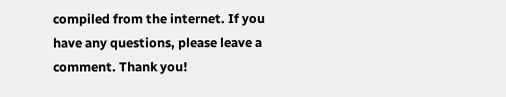compiled from the internet. If you have any questions, please leave a comment. Thank you!